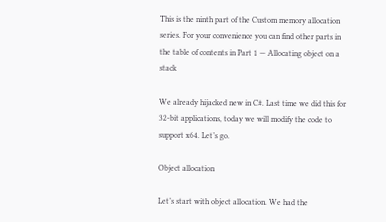This is the ninth part of the Custom memory allocation series. For your convenience you can find other parts in the table of contents in Part 1 — Allocating object on a stack

We already hijacked new in C#. Last time we did this for 32-bit applications, today we will modify the code to support x64. Let’s go.

Object allocation

Let’s start with object allocation. We had the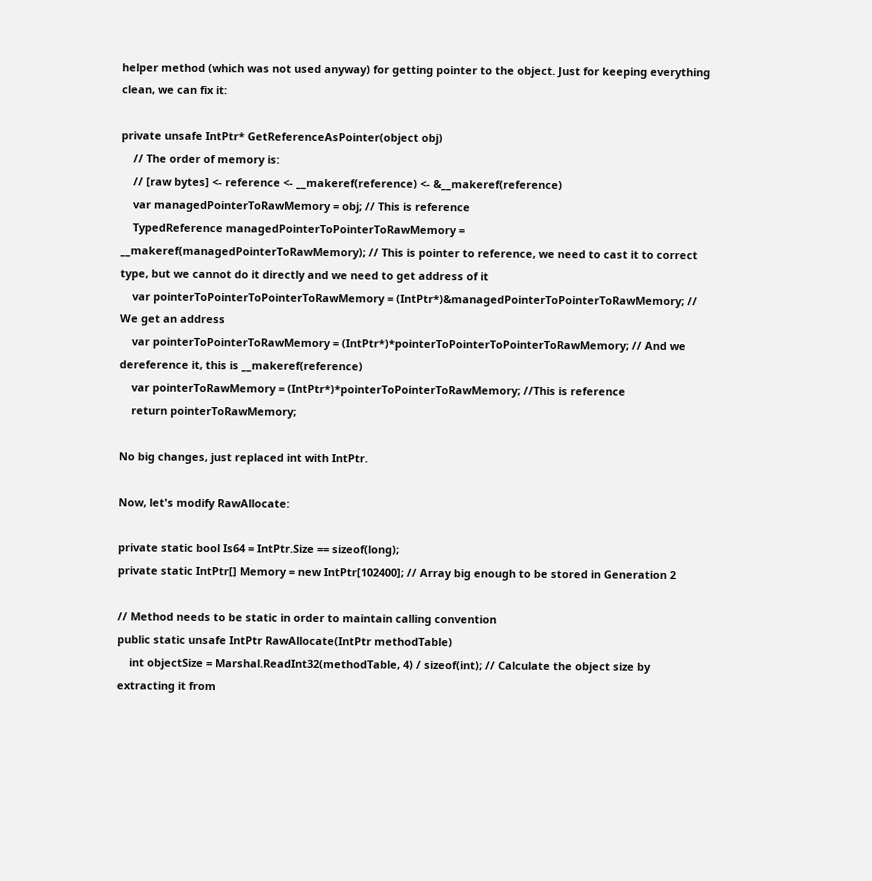helper method (which was not used anyway) for getting pointer to the object. Just for keeping everything clean, we can fix it:

private unsafe IntPtr* GetReferenceAsPointer(object obj)
    // The order of memory is:
    // [raw bytes] <- reference <- __makeref(reference) <- &__makeref(reference)
    var managedPointerToRawMemory = obj; // This is reference
    TypedReference managedPointerToPointerToRawMemory = __makeref(managedPointerToRawMemory); // This is pointer to reference, we need to cast it to correct type, but we cannot do it directly and we need to get address of it
    var pointerToPointerToPointerToRawMemory = (IntPtr*)&managedPointerToPointerToRawMemory; // We get an address
    var pointerToPointerToRawMemory = (IntPtr*)*pointerToPointerToPointerToRawMemory; // And we dereference it, this is __makeref(reference)
    var pointerToRawMemory = (IntPtr*)*pointerToPointerToRawMemory; //This is reference
    return pointerToRawMemory;

No big changes, just replaced int with IntPtr.

Now, let's modify RawAllocate:

private static bool Is64 = IntPtr.Size == sizeof(long);
private static IntPtr[] Memory = new IntPtr[102400]; // Array big enough to be stored in Generation 2

// Method needs to be static in order to maintain calling convention
public static unsafe IntPtr RawAllocate(IntPtr methodTable)
    int objectSize = Marshal.ReadInt32(methodTable, 4) / sizeof(int); // Calculate the object size by extracting it from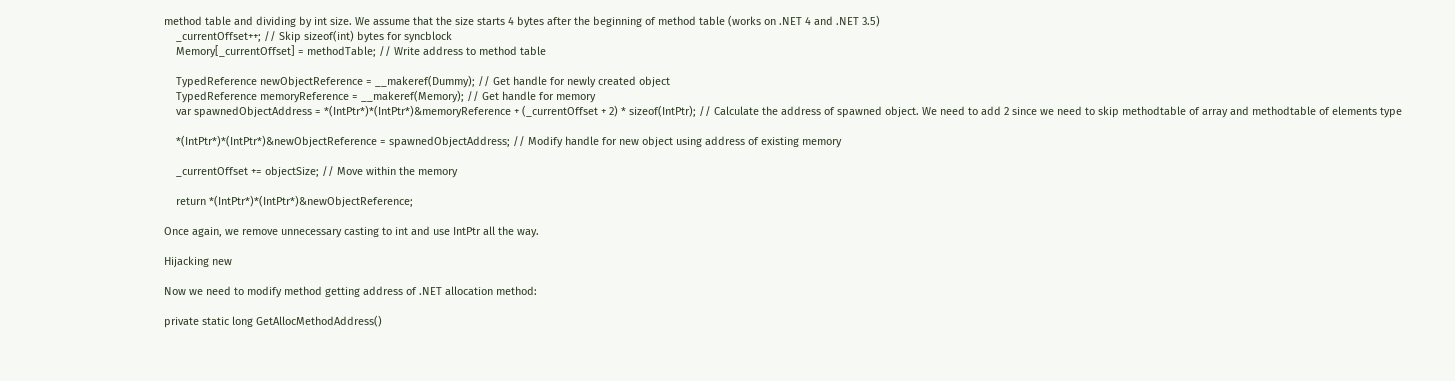method table and dividing by int size. We assume that the size starts 4 bytes after the beginning of method table (works on .NET 4 and .NET 3.5)
    _currentOffset++; // Skip sizeof(int) bytes for syncblock
    Memory[_currentOffset] = methodTable; // Write address to method table

    TypedReference newObjectReference = __makeref(Dummy); // Get handle for newly created object
    TypedReference memoryReference = __makeref(Memory); // Get handle for memory
    var spawnedObjectAddress = *(IntPtr*)*(IntPtr*)&memoryReference + (_currentOffset + 2) * sizeof(IntPtr); // Calculate the address of spawned object. We need to add 2 since we need to skip methodtable of array and methodtable of elements type

    *(IntPtr*)*(IntPtr*)&newObjectReference = spawnedObjectAddress; // Modify handle for new object using address of existing memory

    _currentOffset += objectSize; // Move within the memory

    return *(IntPtr*)*(IntPtr*)&newObjectReference;

Once again, we remove unnecessary casting to int and use IntPtr all the way.

Hijacking new

Now we need to modify method getting address of .NET allocation method:

private static long GetAllocMethodAddress()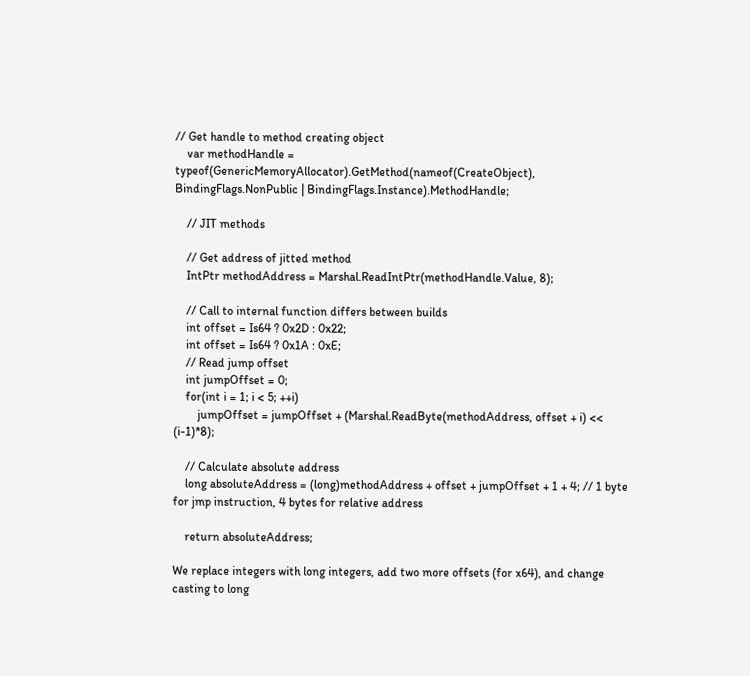// Get handle to method creating object
    var methodHandle = typeof(GenericMemoryAllocator).GetMethod(nameof(CreateObject), BindingFlags.NonPublic | BindingFlags.Instance).MethodHandle;

    // JIT methods

    // Get address of jitted method
    IntPtr methodAddress = Marshal.ReadIntPtr(methodHandle.Value, 8);

    // Call to internal function differs between builds
    int offset = Is64 ? 0x2D : 0x22;
    int offset = Is64 ? 0x1A : 0xE;
    // Read jump offset
    int jumpOffset = 0;
    for(int i = 1; i < 5; ++i)
        jumpOffset = jumpOffset + (Marshal.ReadByte(methodAddress, offset + i) << (i-1)*8);

    // Calculate absolute address
    long absoluteAddress = (long)methodAddress + offset + jumpOffset + 1 + 4; // 1 byte for jmp instruction, 4 bytes for relative address

    return absoluteAddress;

We replace integers with long integers, add two more offsets (for x64), and change casting to long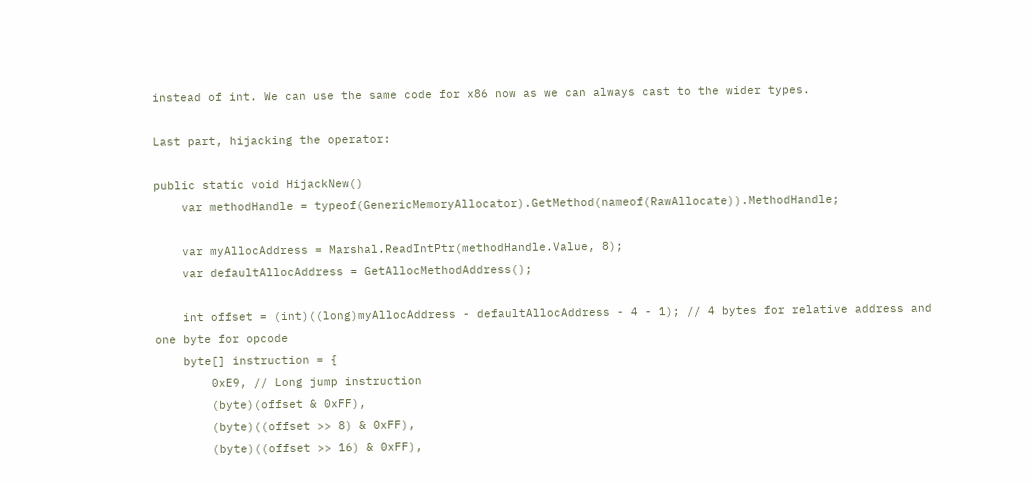instead of int. We can use the same code for x86 now as we can always cast to the wider types.

Last part, hijacking the operator:

public static void HijackNew()
    var methodHandle = typeof(GenericMemoryAllocator).GetMethod(nameof(RawAllocate)).MethodHandle;

    var myAllocAddress = Marshal.ReadIntPtr(methodHandle.Value, 8);
    var defaultAllocAddress = GetAllocMethodAddress();

    int offset = (int)((long)myAllocAddress - defaultAllocAddress - 4 - 1); // 4 bytes for relative address and one byte for opcode
    byte[] instruction = {
        0xE9, // Long jump instruction
        (byte)(offset & 0xFF),
        (byte)((offset >> 8) & 0xFF),
        (byte)((offset >> 16) & 0xFF),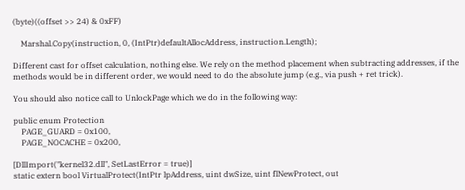(byte)((offset >> 24) & 0xFF)

    Marshal.Copy(instruction, 0, (IntPtr)defaultAllocAddress, instruction.Length);

Different cast for offset calculation, nothing else. We rely on the method placement when subtracting addresses, if the methods would be in different order, we would need to do the absolute jump (e.g., via push + ret trick).

You should also notice call to UnlockPage which we do in the following way:

public enum Protection
    PAGE_GUARD = 0x100,
    PAGE_NOCACHE = 0x200,

[DllImport("kernel32.dll", SetLastError = true)]
static extern bool VirtualProtect(IntPtr lpAddress, uint dwSize, uint flNewProtect, out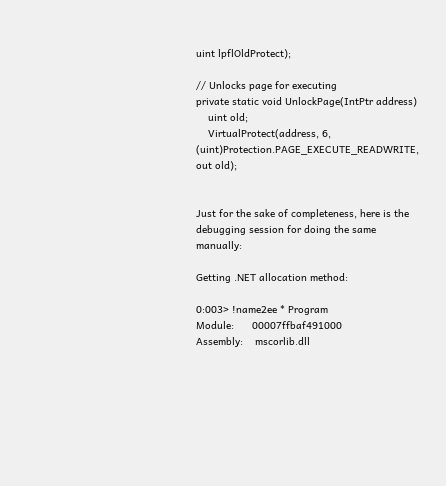uint lpflOldProtect);

// Unlocks page for executing
private static void UnlockPage(IntPtr address)
    uint old;
    VirtualProtect(address, 6, (uint)Protection.PAGE_EXECUTE_READWRITE, out old);


Just for the sake of completeness, here is the debugging session for doing the same manually:

Getting .NET allocation method:

0:003> !name2ee * Program
Module:      00007ffbaf491000
Assembly:    mscorlib.dll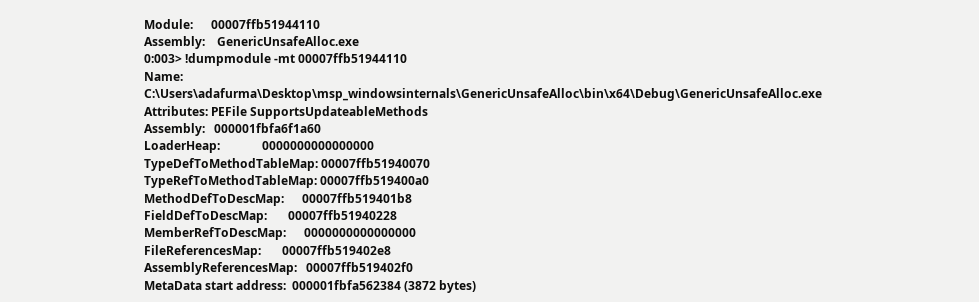Module:      00007ffb51944110
Assembly:    GenericUnsafeAlloc.exe
0:003> !dumpmodule -mt 00007ffb51944110
Name:       C:\Users\adafurma\Desktop\msp_windowsinternals\GenericUnsafeAlloc\bin\x64\Debug\GenericUnsafeAlloc.exe
Attributes: PEFile SupportsUpdateableMethods
Assembly:   000001fbfa6f1a60
LoaderHeap:              0000000000000000
TypeDefToMethodTableMap: 00007ffb51940070
TypeRefToMethodTableMap: 00007ffb519400a0
MethodDefToDescMap:      00007ffb519401b8
FieldDefToDescMap:       00007ffb51940228
MemberRefToDescMap:      0000000000000000
FileReferencesMap:       00007ffb519402e8
AssemblyReferencesMap:   00007ffb519402f0
MetaData start address:  000001fbfa562384 (3872 bytes)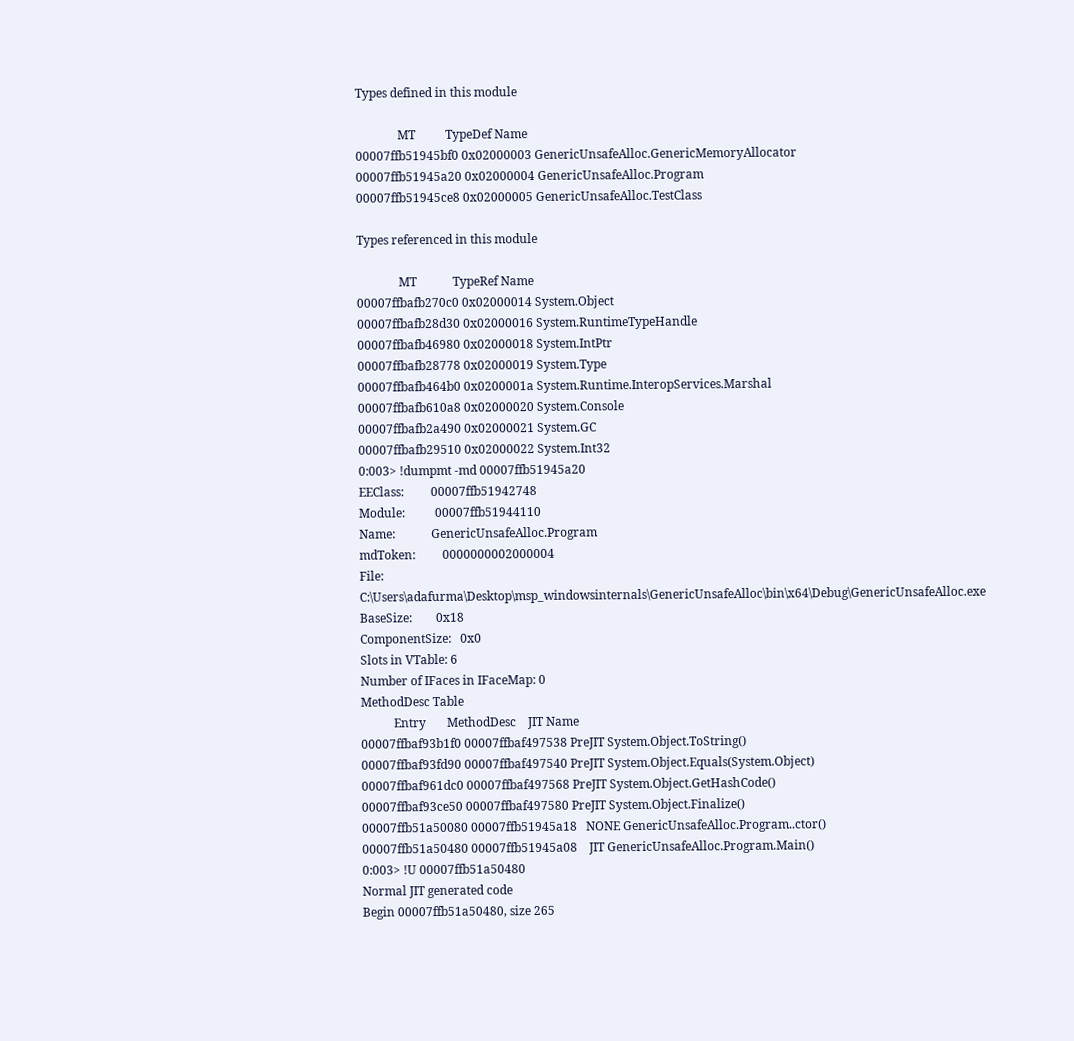Types defined in this module

              MT          TypeDef Name
00007ffb51945bf0 0x02000003 GenericUnsafeAlloc.GenericMemoryAllocator
00007ffb51945a20 0x02000004 GenericUnsafeAlloc.Program
00007ffb51945ce8 0x02000005 GenericUnsafeAlloc.TestClass

Types referenced in this module

              MT            TypeRef Name
00007ffbafb270c0 0x02000014 System.Object
00007ffbafb28d30 0x02000016 System.RuntimeTypeHandle
00007ffbafb46980 0x02000018 System.IntPtr
00007ffbafb28778 0x02000019 System.Type
00007ffbafb464b0 0x0200001a System.Runtime.InteropServices.Marshal
00007ffbafb610a8 0x02000020 System.Console
00007ffbafb2a490 0x02000021 System.GC
00007ffbafb29510 0x02000022 System.Int32
0:003> !dumpmt -md 00007ffb51945a20
EEClass:         00007ffb51942748
Module:          00007ffb51944110
Name:            GenericUnsafeAlloc.Program
mdToken:         0000000002000004
File:            C:\Users\adafurma\Desktop\msp_windowsinternals\GenericUnsafeAlloc\bin\x64\Debug\GenericUnsafeAlloc.exe
BaseSize:        0x18
ComponentSize:   0x0
Slots in VTable: 6
Number of IFaces in IFaceMap: 0
MethodDesc Table
           Entry       MethodDesc    JIT Name
00007ffbaf93b1f0 00007ffbaf497538 PreJIT System.Object.ToString()
00007ffbaf93fd90 00007ffbaf497540 PreJIT System.Object.Equals(System.Object)
00007ffbaf961dc0 00007ffbaf497568 PreJIT System.Object.GetHashCode()
00007ffbaf93ce50 00007ffbaf497580 PreJIT System.Object.Finalize()
00007ffb51a50080 00007ffb51945a18   NONE GenericUnsafeAlloc.Program..ctor()
00007ffb51a50480 00007ffb51945a08    JIT GenericUnsafeAlloc.Program.Main()
0:003> !U 00007ffb51a50480
Normal JIT generated code
Begin 00007ffb51a50480, size 265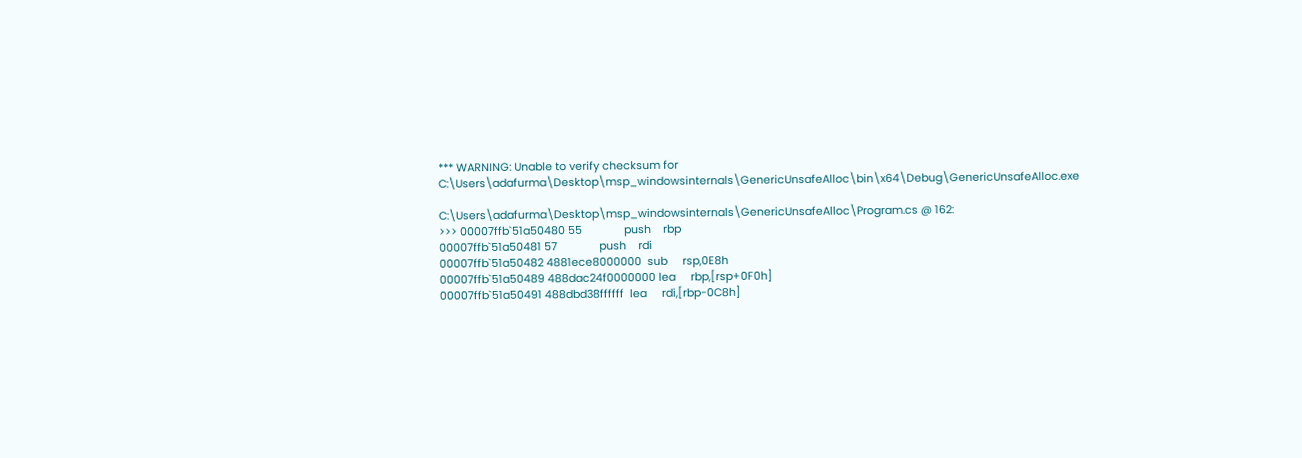*** WARNING: Unable to verify checksum for C:\Users\adafurma\Desktop\msp_windowsinternals\GenericUnsafeAlloc\bin\x64\Debug\GenericUnsafeAlloc.exe

C:\Users\adafurma\Desktop\msp_windowsinternals\GenericUnsafeAlloc\Program.cs @ 162:
>>> 00007ffb`51a50480 55              push    rbp
00007ffb`51a50481 57              push    rdi
00007ffb`51a50482 4881ece8000000  sub     rsp,0E8h
00007ffb`51a50489 488dac24f0000000 lea     rbp,[rsp+0F0h]
00007ffb`51a50491 488dbd38ffffff  lea     rdi,[rbp-0C8h]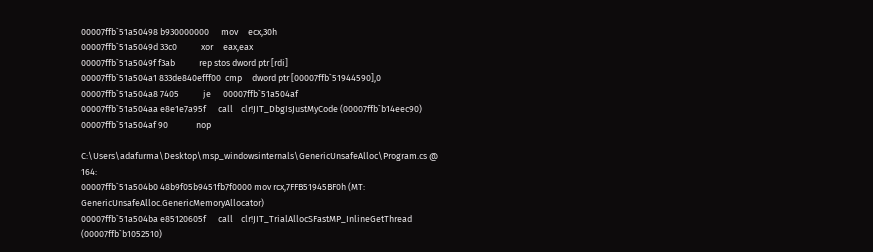00007ffb`51a50498 b930000000      mov     ecx,30h
00007ffb`51a5049d 33c0            xor     eax,eax
00007ffb`51a5049f f3ab            rep stos dword ptr [rdi]
00007ffb`51a504a1 833de840efff00  cmp     dword ptr [00007ffb`51944590],0
00007ffb`51a504a8 7405            je      00007ffb`51a504af
00007ffb`51a504aa e8e1e7a95f      call    clr!JIT_DbgIsJustMyCode (00007ffb`b14eec90)
00007ffb`51a504af 90              nop

C:\Users\adafurma\Desktop\msp_windowsinternals\GenericUnsafeAlloc\Program.cs @ 164:
00007ffb`51a504b0 48b9f05b9451fb7f0000 mov rcx,7FFB51945BF0h (MT: GenericUnsafeAlloc.GenericMemoryAllocator)
00007ffb`51a504ba e85120605f      call    clr!JIT_TrialAllocSFastMP_InlineGetThread (00007ffb`b1052510)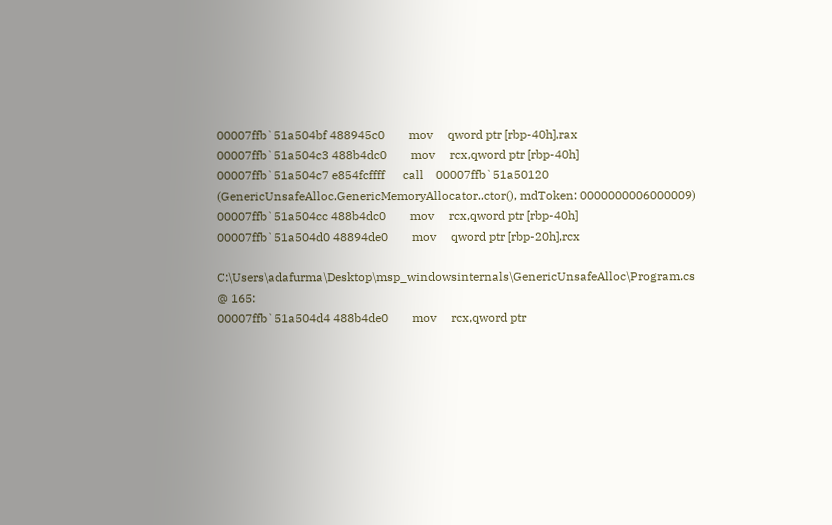00007ffb`51a504bf 488945c0        mov     qword ptr [rbp-40h],rax
00007ffb`51a504c3 488b4dc0        mov     rcx,qword ptr [rbp-40h]
00007ffb`51a504c7 e854fcffff      call    00007ffb`51a50120 (GenericUnsafeAlloc.GenericMemoryAllocator..ctor(), mdToken: 0000000006000009)
00007ffb`51a504cc 488b4dc0        mov     rcx,qword ptr [rbp-40h]
00007ffb`51a504d0 48894de0        mov     qword ptr [rbp-20h],rcx

C:\Users\adafurma\Desktop\msp_windowsinternals\GenericUnsafeAlloc\Program.cs @ 165:
00007ffb`51a504d4 488b4de0        mov     rcx,qword ptr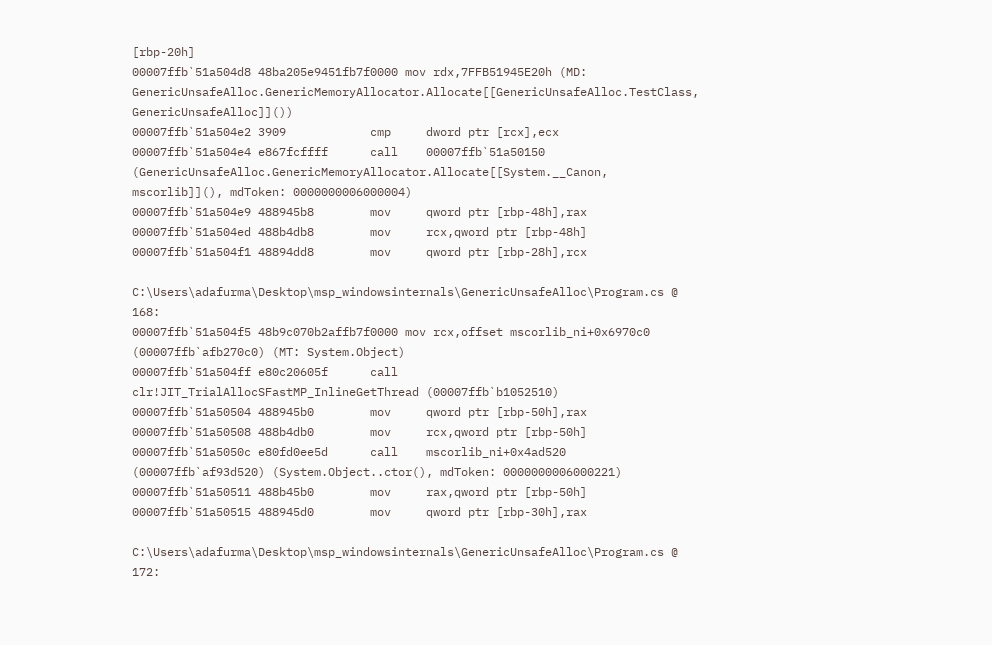[rbp-20h]
00007ffb`51a504d8 48ba205e9451fb7f0000 mov rdx,7FFB51945E20h (MD: GenericUnsafeAlloc.GenericMemoryAllocator.Allocate[[GenericUnsafeAlloc.TestClass, GenericUnsafeAlloc]]())
00007ffb`51a504e2 3909            cmp     dword ptr [rcx],ecx
00007ffb`51a504e4 e867fcffff      call    00007ffb`51a50150 (GenericUnsafeAlloc.GenericMemoryAllocator.Allocate[[System.__Canon, mscorlib]](), mdToken: 0000000006000004)
00007ffb`51a504e9 488945b8        mov     qword ptr [rbp-48h],rax
00007ffb`51a504ed 488b4db8        mov     rcx,qword ptr [rbp-48h]
00007ffb`51a504f1 48894dd8        mov     qword ptr [rbp-28h],rcx

C:\Users\adafurma\Desktop\msp_windowsinternals\GenericUnsafeAlloc\Program.cs @ 168:
00007ffb`51a504f5 48b9c070b2affb7f0000 mov rcx,offset mscorlib_ni+0x6970c0 (00007ffb`afb270c0) (MT: System.Object)
00007ffb`51a504ff e80c20605f      call    clr!JIT_TrialAllocSFastMP_InlineGetThread (00007ffb`b1052510)
00007ffb`51a50504 488945b0        mov     qword ptr [rbp-50h],rax
00007ffb`51a50508 488b4db0        mov     rcx,qword ptr [rbp-50h]
00007ffb`51a5050c e80fd0ee5d      call    mscorlib_ni+0x4ad520 (00007ffb`af93d520) (System.Object..ctor(), mdToken: 0000000006000221)
00007ffb`51a50511 488b45b0        mov     rax,qword ptr [rbp-50h]
00007ffb`51a50515 488945d0        mov     qword ptr [rbp-30h],rax

C:\Users\adafurma\Desktop\msp_windowsinternals\GenericUnsafeAlloc\Program.cs @ 172: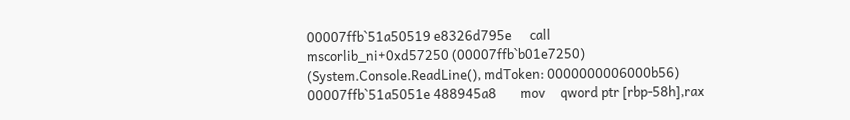00007ffb`51a50519 e8326d795e      call    mscorlib_ni+0xd57250 (00007ffb`b01e7250) (System.Console.ReadLine(), mdToken: 0000000006000b56)
00007ffb`51a5051e 488945a8        mov     qword ptr [rbp-58h],rax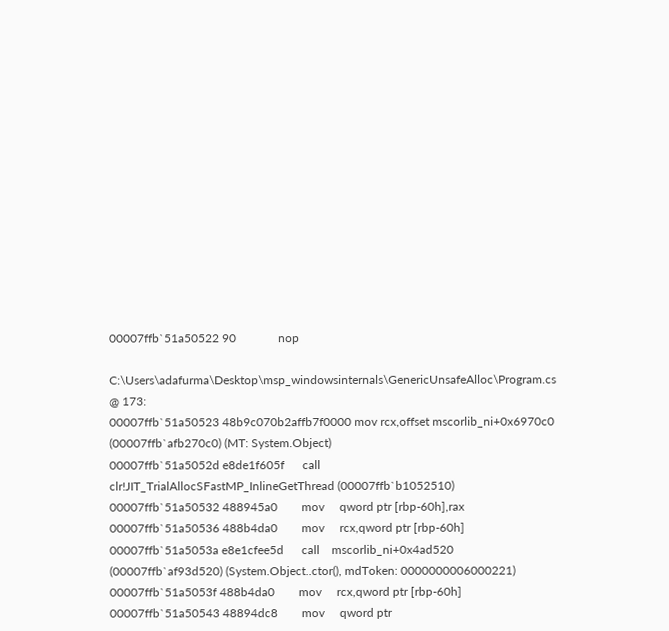00007ffb`51a50522 90              nop

C:\Users\adafurma\Desktop\msp_windowsinternals\GenericUnsafeAlloc\Program.cs @ 173:
00007ffb`51a50523 48b9c070b2affb7f0000 mov rcx,offset mscorlib_ni+0x6970c0 (00007ffb`afb270c0) (MT: System.Object)
00007ffb`51a5052d e8de1f605f      call    clr!JIT_TrialAllocSFastMP_InlineGetThread (00007ffb`b1052510)
00007ffb`51a50532 488945a0        mov     qword ptr [rbp-60h],rax
00007ffb`51a50536 488b4da0        mov     rcx,qword ptr [rbp-60h]
00007ffb`51a5053a e8e1cfee5d      call    mscorlib_ni+0x4ad520 (00007ffb`af93d520) (System.Object..ctor(), mdToken: 0000000006000221)
00007ffb`51a5053f 488b4da0        mov     rcx,qword ptr [rbp-60h]
00007ffb`51a50543 48894dc8        mov     qword ptr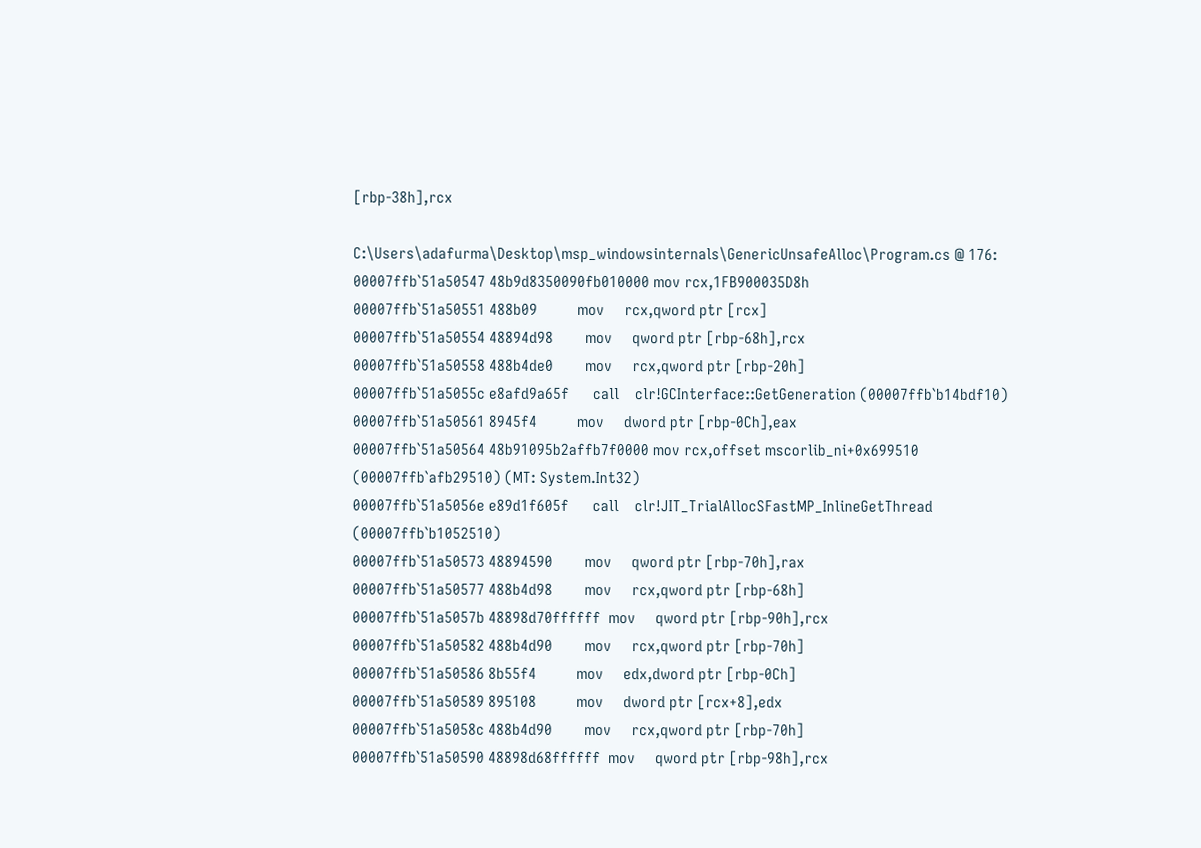[rbp-38h],rcx

C:\Users\adafurma\Desktop\msp_windowsinternals\GenericUnsafeAlloc\Program.cs @ 176:
00007ffb`51a50547 48b9d8350090fb010000 mov rcx,1FB900035D8h
00007ffb`51a50551 488b09          mov     rcx,qword ptr [rcx]
00007ffb`51a50554 48894d98        mov     qword ptr [rbp-68h],rcx
00007ffb`51a50558 488b4de0        mov     rcx,qword ptr [rbp-20h]
00007ffb`51a5055c e8afd9a65f      call    clr!GCInterface::GetGeneration (00007ffb`b14bdf10)
00007ffb`51a50561 8945f4          mov     dword ptr [rbp-0Ch],eax
00007ffb`51a50564 48b91095b2affb7f0000 mov rcx,offset mscorlib_ni+0x699510 (00007ffb`afb29510) (MT: System.Int32)
00007ffb`51a5056e e89d1f605f      call    clr!JIT_TrialAllocSFastMP_InlineGetThread (00007ffb`b1052510)
00007ffb`51a50573 48894590        mov     qword ptr [rbp-70h],rax
00007ffb`51a50577 488b4d98        mov     rcx,qword ptr [rbp-68h]
00007ffb`51a5057b 48898d70ffffff  mov     qword ptr [rbp-90h],rcx
00007ffb`51a50582 488b4d90        mov     rcx,qword ptr [rbp-70h]
00007ffb`51a50586 8b55f4          mov     edx,dword ptr [rbp-0Ch]
00007ffb`51a50589 895108          mov     dword ptr [rcx+8],edx
00007ffb`51a5058c 488b4d90        mov     rcx,qword ptr [rbp-70h]
00007ffb`51a50590 48898d68ffffff  mov     qword ptr [rbp-98h],rcx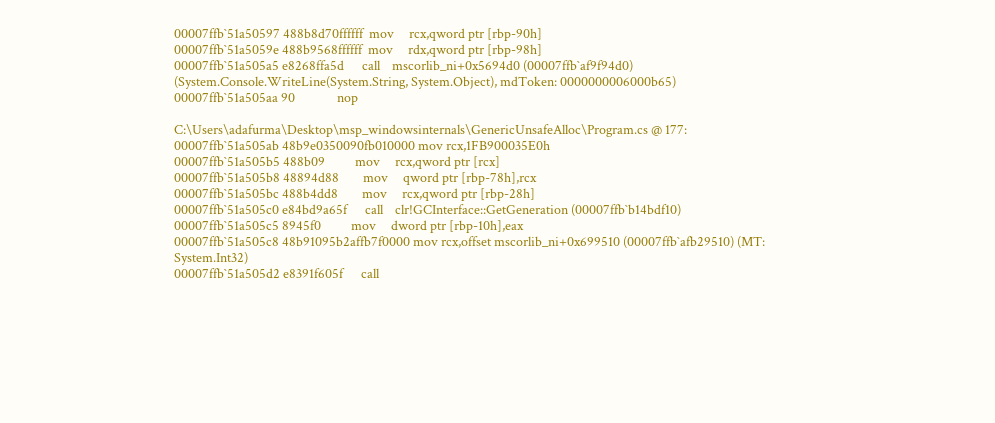00007ffb`51a50597 488b8d70ffffff  mov     rcx,qword ptr [rbp-90h]
00007ffb`51a5059e 488b9568ffffff  mov     rdx,qword ptr [rbp-98h]
00007ffb`51a505a5 e8268ffa5d      call    mscorlib_ni+0x5694d0 (00007ffb`af9f94d0) (System.Console.WriteLine(System.String, System.Object), mdToken: 0000000006000b65)
00007ffb`51a505aa 90              nop

C:\Users\adafurma\Desktop\msp_windowsinternals\GenericUnsafeAlloc\Program.cs @ 177:
00007ffb`51a505ab 48b9e0350090fb010000 mov rcx,1FB900035E0h
00007ffb`51a505b5 488b09          mov     rcx,qword ptr [rcx]
00007ffb`51a505b8 48894d88        mov     qword ptr [rbp-78h],rcx
00007ffb`51a505bc 488b4dd8        mov     rcx,qword ptr [rbp-28h]
00007ffb`51a505c0 e84bd9a65f      call    clr!GCInterface::GetGeneration (00007ffb`b14bdf10)
00007ffb`51a505c5 8945f0          mov     dword ptr [rbp-10h],eax
00007ffb`51a505c8 48b91095b2affb7f0000 mov rcx,offset mscorlib_ni+0x699510 (00007ffb`afb29510) (MT: System.Int32)
00007ffb`51a505d2 e8391f605f      call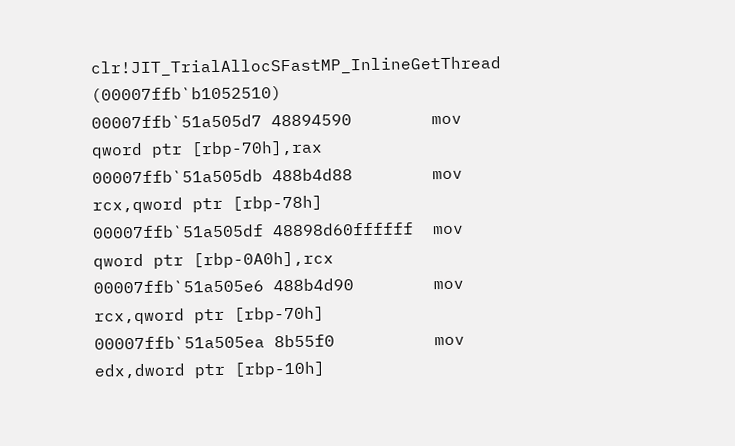clr!JIT_TrialAllocSFastMP_InlineGetThread (00007ffb`b1052510)
00007ffb`51a505d7 48894590        mov     qword ptr [rbp-70h],rax
00007ffb`51a505db 488b4d88        mov     rcx,qword ptr [rbp-78h]
00007ffb`51a505df 48898d60ffffff  mov     qword ptr [rbp-0A0h],rcx
00007ffb`51a505e6 488b4d90        mov     rcx,qword ptr [rbp-70h]
00007ffb`51a505ea 8b55f0          mov     edx,dword ptr [rbp-10h]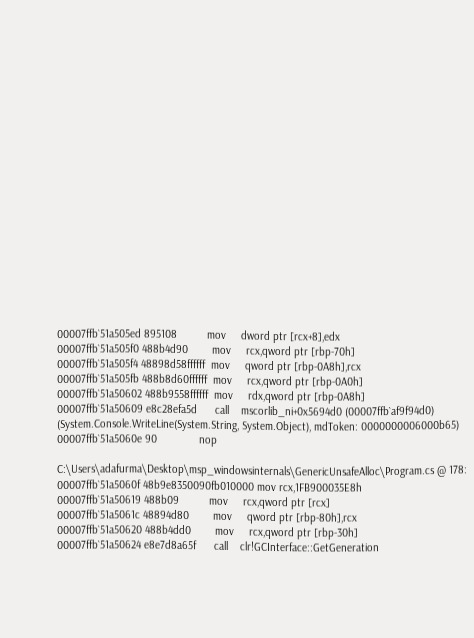00007ffb`51a505ed 895108          mov     dword ptr [rcx+8],edx
00007ffb`51a505f0 488b4d90        mov     rcx,qword ptr [rbp-70h]
00007ffb`51a505f4 48898d58ffffff  mov     qword ptr [rbp-0A8h],rcx
00007ffb`51a505fb 488b8d60ffffff  mov     rcx,qword ptr [rbp-0A0h]
00007ffb`51a50602 488b9558ffffff  mov     rdx,qword ptr [rbp-0A8h]
00007ffb`51a50609 e8c28efa5d      call    mscorlib_ni+0x5694d0 (00007ffb`af9f94d0) (System.Console.WriteLine(System.String, System.Object), mdToken: 0000000006000b65)
00007ffb`51a5060e 90              nop

C:\Users\adafurma\Desktop\msp_windowsinternals\GenericUnsafeAlloc\Program.cs @ 178:
00007ffb`51a5060f 48b9e8350090fb010000 mov rcx,1FB900035E8h
00007ffb`51a50619 488b09          mov     rcx,qword ptr [rcx]
00007ffb`51a5061c 48894d80        mov     qword ptr [rbp-80h],rcx
00007ffb`51a50620 488b4dd0        mov     rcx,qword ptr [rbp-30h]
00007ffb`51a50624 e8e7d8a65f      call    clr!GCInterface::GetGeneration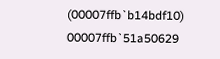(00007ffb`b14bdf10)
00007ffb`51a50629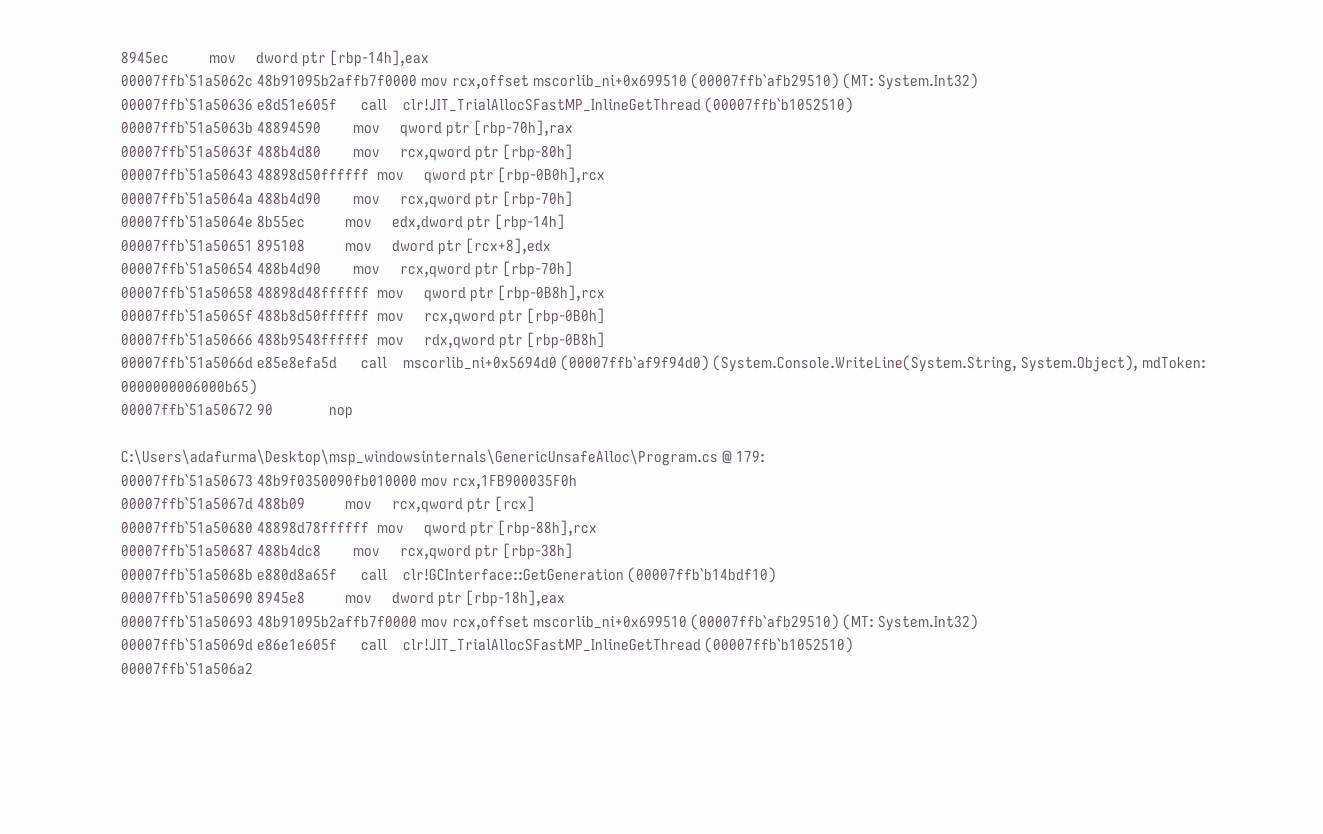8945ec          mov     dword ptr [rbp-14h],eax
00007ffb`51a5062c 48b91095b2affb7f0000 mov rcx,offset mscorlib_ni+0x699510 (00007ffb`afb29510) (MT: System.Int32)
00007ffb`51a50636 e8d51e605f      call    clr!JIT_TrialAllocSFastMP_InlineGetThread (00007ffb`b1052510)
00007ffb`51a5063b 48894590        mov     qword ptr [rbp-70h],rax
00007ffb`51a5063f 488b4d80        mov     rcx,qword ptr [rbp-80h]
00007ffb`51a50643 48898d50ffffff  mov     qword ptr [rbp-0B0h],rcx
00007ffb`51a5064a 488b4d90        mov     rcx,qword ptr [rbp-70h]
00007ffb`51a5064e 8b55ec          mov     edx,dword ptr [rbp-14h]
00007ffb`51a50651 895108          mov     dword ptr [rcx+8],edx
00007ffb`51a50654 488b4d90        mov     rcx,qword ptr [rbp-70h]
00007ffb`51a50658 48898d48ffffff  mov     qword ptr [rbp-0B8h],rcx
00007ffb`51a5065f 488b8d50ffffff  mov     rcx,qword ptr [rbp-0B0h]
00007ffb`51a50666 488b9548ffffff  mov     rdx,qword ptr [rbp-0B8h]
00007ffb`51a5066d e85e8efa5d      call    mscorlib_ni+0x5694d0 (00007ffb`af9f94d0) (System.Console.WriteLine(System.String, System.Object), mdToken: 0000000006000b65)
00007ffb`51a50672 90              nop

C:\Users\adafurma\Desktop\msp_windowsinternals\GenericUnsafeAlloc\Program.cs @ 179:
00007ffb`51a50673 48b9f0350090fb010000 mov rcx,1FB900035F0h
00007ffb`51a5067d 488b09          mov     rcx,qword ptr [rcx]
00007ffb`51a50680 48898d78ffffff  mov     qword ptr [rbp-88h],rcx
00007ffb`51a50687 488b4dc8        mov     rcx,qword ptr [rbp-38h]
00007ffb`51a5068b e880d8a65f      call    clr!GCInterface::GetGeneration (00007ffb`b14bdf10)
00007ffb`51a50690 8945e8          mov     dword ptr [rbp-18h],eax
00007ffb`51a50693 48b91095b2affb7f0000 mov rcx,offset mscorlib_ni+0x699510 (00007ffb`afb29510) (MT: System.Int32)
00007ffb`51a5069d e86e1e605f      call    clr!JIT_TrialAllocSFastMP_InlineGetThread (00007ffb`b1052510)
00007ffb`51a506a2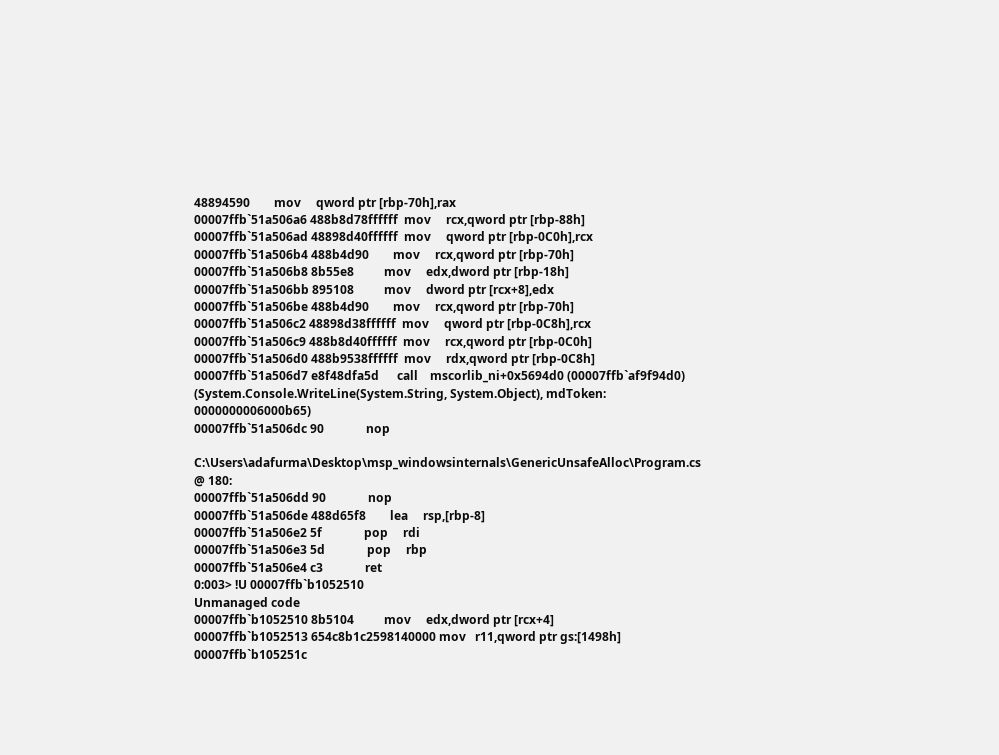48894590        mov     qword ptr [rbp-70h],rax
00007ffb`51a506a6 488b8d78ffffff  mov     rcx,qword ptr [rbp-88h]
00007ffb`51a506ad 48898d40ffffff  mov     qword ptr [rbp-0C0h],rcx
00007ffb`51a506b4 488b4d90        mov     rcx,qword ptr [rbp-70h]
00007ffb`51a506b8 8b55e8          mov     edx,dword ptr [rbp-18h]
00007ffb`51a506bb 895108          mov     dword ptr [rcx+8],edx
00007ffb`51a506be 488b4d90        mov     rcx,qword ptr [rbp-70h]
00007ffb`51a506c2 48898d38ffffff  mov     qword ptr [rbp-0C8h],rcx
00007ffb`51a506c9 488b8d40ffffff  mov     rcx,qword ptr [rbp-0C0h]
00007ffb`51a506d0 488b9538ffffff  mov     rdx,qword ptr [rbp-0C8h]
00007ffb`51a506d7 e8f48dfa5d      call    mscorlib_ni+0x5694d0 (00007ffb`af9f94d0) (System.Console.WriteLine(System.String, System.Object), mdToken: 0000000006000b65)
00007ffb`51a506dc 90              nop

C:\Users\adafurma\Desktop\msp_windowsinternals\GenericUnsafeAlloc\Program.cs @ 180:
00007ffb`51a506dd 90              nop
00007ffb`51a506de 488d65f8        lea     rsp,[rbp-8]
00007ffb`51a506e2 5f              pop     rdi
00007ffb`51a506e3 5d              pop     rbp
00007ffb`51a506e4 c3              ret
0:003> !U 00007ffb`b1052510
Unmanaged code
00007ffb`b1052510 8b5104          mov     edx,dword ptr [rcx+4]
00007ffb`b1052513 654c8b1c2598140000 mov   r11,qword ptr gs:[1498h]
00007ffb`b105251c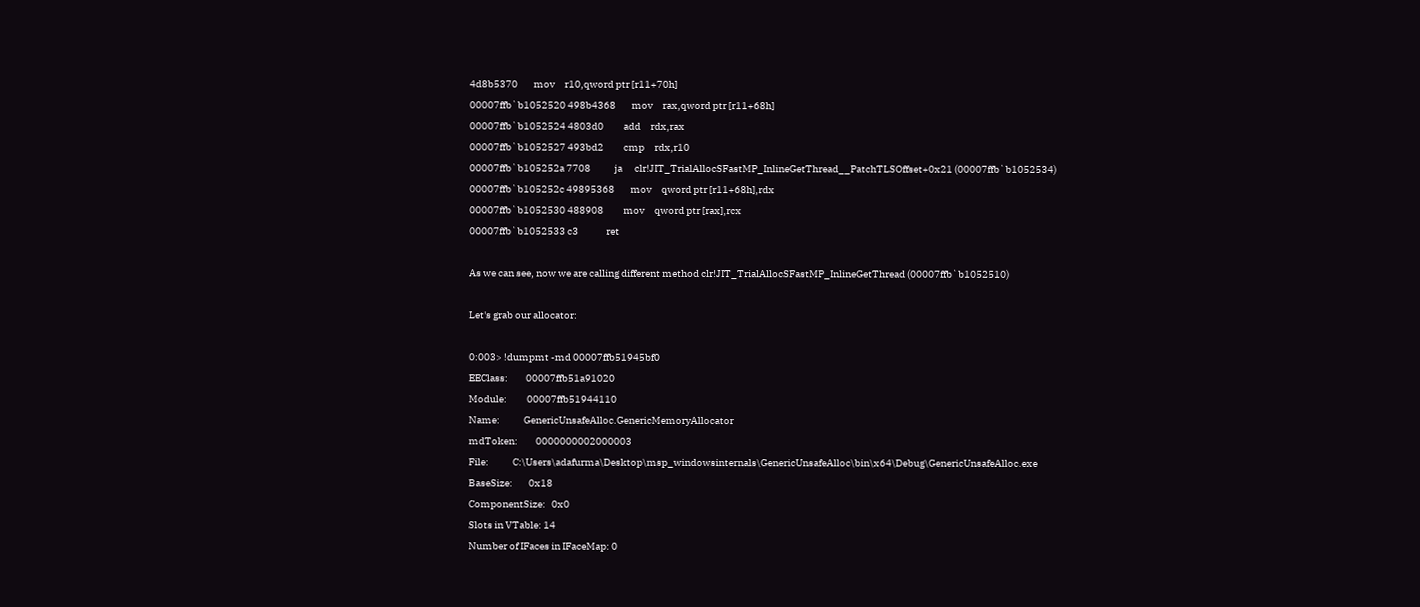4d8b5370        mov     r10,qword ptr [r11+70h]
00007ffb`b1052520 498b4368        mov     rax,qword ptr [r11+68h]
00007ffb`b1052524 4803d0          add     rdx,rax
00007ffb`b1052527 493bd2          cmp     rdx,r10
00007ffb`b105252a 7708            ja      clr!JIT_TrialAllocSFastMP_InlineGetThread__PatchTLSOffset+0x21 (00007ffb`b1052534)
00007ffb`b105252c 49895368        mov     qword ptr [r11+68h],rdx
00007ffb`b1052530 488908          mov     qword ptr [rax],rcx
00007ffb`b1052533 c3              ret

As we can see, now we are calling different method clr!JIT_TrialAllocSFastMP_InlineGetThread (00007ffb`b1052510)

Let's grab our allocator:

0:003> !dumpmt -md 00007ffb51945bf0
EEClass:         00007ffb51a91020
Module:          00007ffb51944110
Name:            GenericUnsafeAlloc.GenericMemoryAllocator
mdToken:         0000000002000003
File:            C:\Users\adafurma\Desktop\msp_windowsinternals\GenericUnsafeAlloc\bin\x64\Debug\GenericUnsafeAlloc.exe
BaseSize:        0x18
ComponentSize:   0x0
Slots in VTable: 14
Number of IFaces in IFaceMap: 0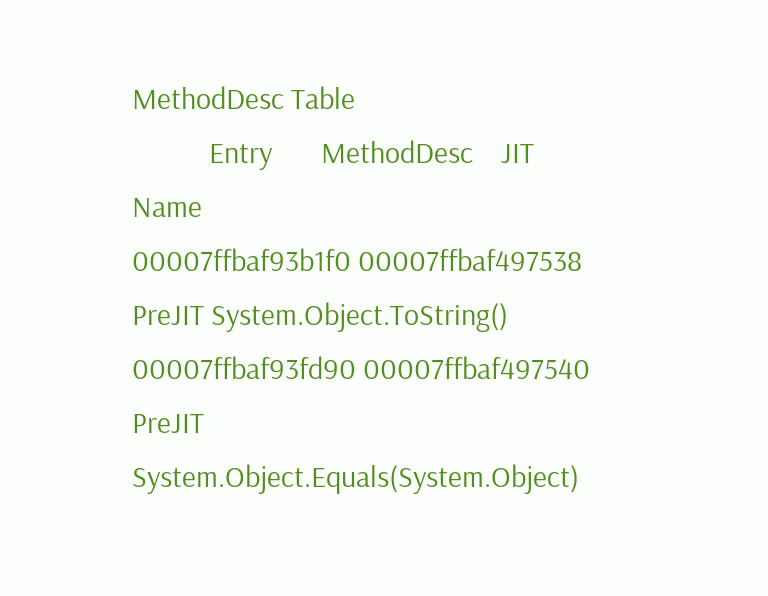MethodDesc Table
           Entry       MethodDesc    JIT Name
00007ffbaf93b1f0 00007ffbaf497538 PreJIT System.Object.ToString()
00007ffbaf93fd90 00007ffbaf497540 PreJIT System.Object.Equals(System.Object)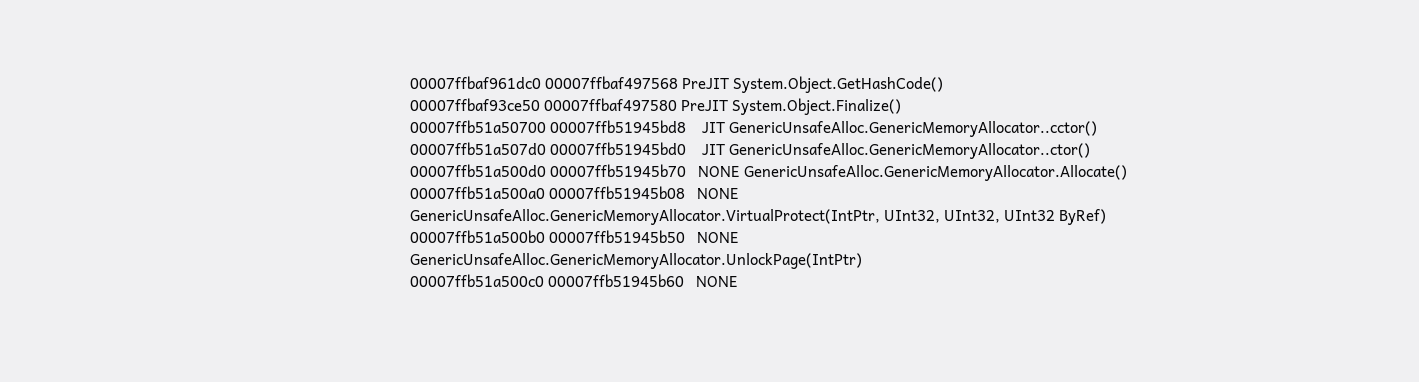00007ffbaf961dc0 00007ffbaf497568 PreJIT System.Object.GetHashCode()
00007ffbaf93ce50 00007ffbaf497580 PreJIT System.Object.Finalize()
00007ffb51a50700 00007ffb51945bd8    JIT GenericUnsafeAlloc.GenericMemoryAllocator..cctor()
00007ffb51a507d0 00007ffb51945bd0    JIT GenericUnsafeAlloc.GenericMemoryAllocator..ctor()
00007ffb51a500d0 00007ffb51945b70   NONE GenericUnsafeAlloc.GenericMemoryAllocator.Allocate()
00007ffb51a500a0 00007ffb51945b08   NONE GenericUnsafeAlloc.GenericMemoryAllocator.VirtualProtect(IntPtr, UInt32, UInt32, UInt32 ByRef)
00007ffb51a500b0 00007ffb51945b50   NONE GenericUnsafeAlloc.GenericMemoryAllocator.UnlockPage(IntPtr)
00007ffb51a500c0 00007ffb51945b60   NONE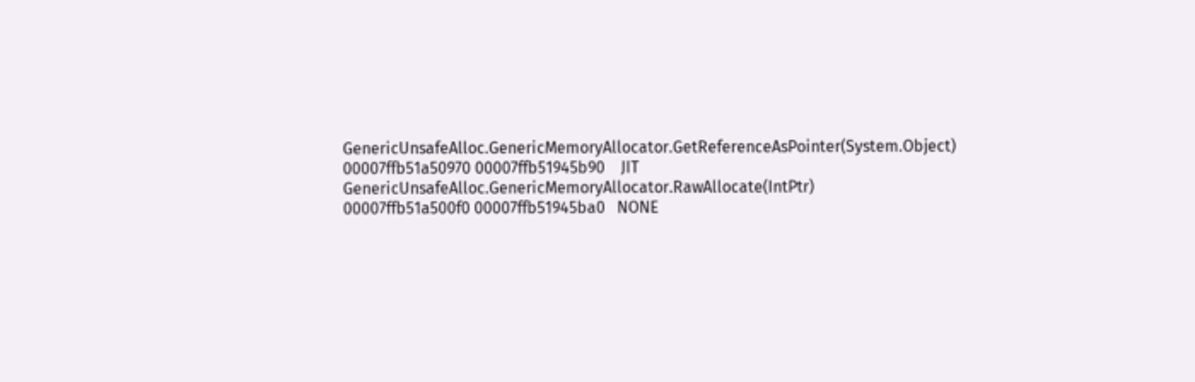GenericUnsafeAlloc.GenericMemoryAllocator.GetReferenceAsPointer(System.Object)
00007ffb51a50970 00007ffb51945b90    JIT GenericUnsafeAlloc.GenericMemoryAllocator.RawAllocate(IntPtr)
00007ffb51a500f0 00007ffb51945ba0   NONE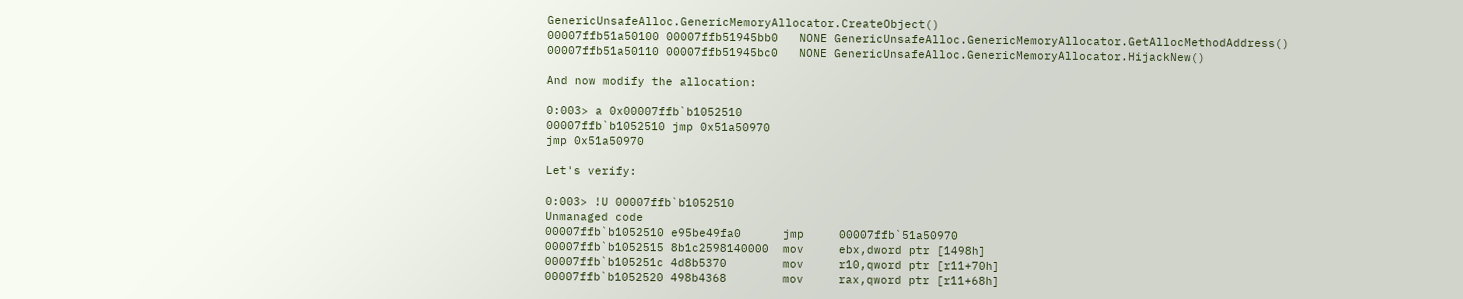GenericUnsafeAlloc.GenericMemoryAllocator.CreateObject()
00007ffb51a50100 00007ffb51945bb0   NONE GenericUnsafeAlloc.GenericMemoryAllocator.GetAllocMethodAddress()
00007ffb51a50110 00007ffb51945bc0   NONE GenericUnsafeAlloc.GenericMemoryAllocator.HijackNew()

And now modify the allocation:

0:003> a 0x00007ffb`b1052510
00007ffb`b1052510 jmp 0x51a50970
jmp 0x51a50970

Let's verify:

0:003> !U 00007ffb`b1052510
Unmanaged code
00007ffb`b1052510 e95be49fa0      jmp     00007ffb`51a50970
00007ffb`b1052515 8b1c2598140000  mov     ebx,dword ptr [1498h]
00007ffb`b105251c 4d8b5370        mov     r10,qword ptr [r11+70h]
00007ffb`b1052520 498b4368        mov     rax,qword ptr [r11+68h]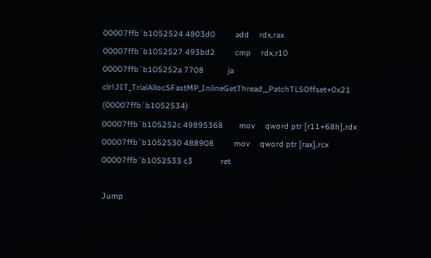00007ffb`b1052524 4803d0          add     rdx,rax
00007ffb`b1052527 493bd2          cmp     rdx,r10
00007ffb`b105252a 7708            ja      clr!JIT_TrialAllocSFastMP_InlineGetThread__PatchTLSOffset+0x21 (00007ffb`b1052534)
00007ffb`b105252c 49895368        mov     qword ptr [r11+68h],rdx
00007ffb`b1052530 488908          mov     qword ptr [rax],rcx
00007ffb`b1052533 c3              ret

Jump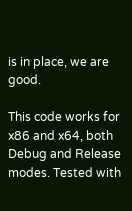is in place, we are good.

This code works for x86 and x64, both Debug and Release modes. Tested with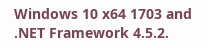Windows 10 x64 1703 and .NET Framework 4.5.2.